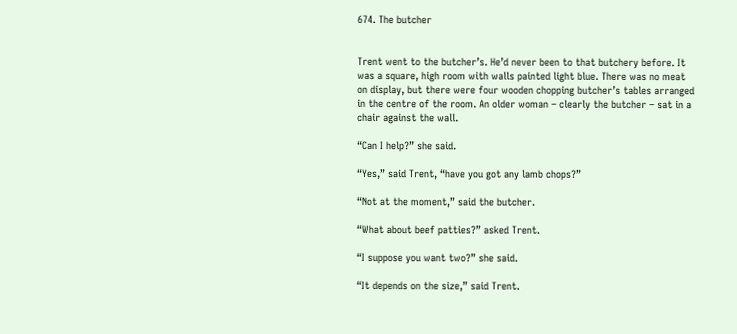674. The butcher


Trent went to the butcher’s. He’d never been to that butchery before. It was a square, high room with walls painted light blue. There was no meat on display, but there were four wooden chopping butcher’s tables arranged in the centre of the room. An older woman – clearly the butcher – sat in a chair against the wall.

“Can I help?” she said.

“Yes,” said Trent, “have you got any lamb chops?”

“Not at the moment,” said the butcher.

“What about beef patties?” asked Trent.

“I suppose you want two?” she said.

“It depends on the size,” said Trent.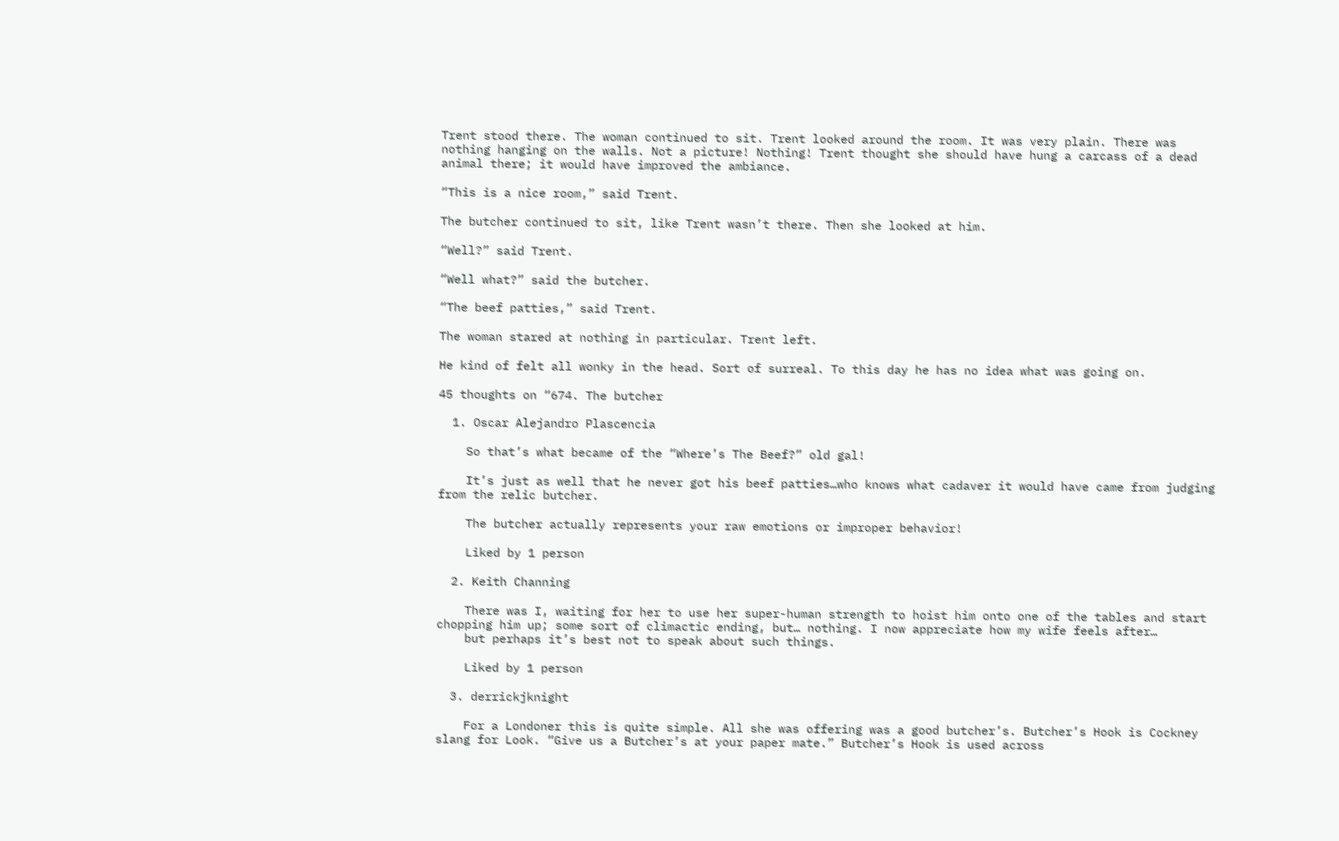Trent stood there. The woman continued to sit. Trent looked around the room. It was very plain. There was nothing hanging on the walls. Not a picture! Nothing! Trent thought she should have hung a carcass of a dead animal there; it would have improved the ambiance.

“This is a nice room,” said Trent.

The butcher continued to sit, like Trent wasn’t there. Then she looked at him.

“Well?” said Trent.

“Well what?” said the butcher.

“The beef patties,” said Trent.

The woman stared at nothing in particular. Trent left.

He kind of felt all wonky in the head. Sort of surreal. To this day he has no idea what was going on.

45 thoughts on “674. The butcher

  1. Oscar Alejandro Plascencia

    So that’s what became of the “Where’s The Beef?” old gal!

    It’s just as well that he never got his beef patties…who knows what cadaver it would have came from judging from the relic butcher.

    The butcher actually represents your raw emotions or improper behavior!

    Liked by 1 person

  2. Keith Channing

    There was I, waiting for her to use her super-human strength to hoist him onto one of the tables and start chopping him up; some sort of climactic ending, but… nothing. I now appreciate how my wife feels after…
    but perhaps it’s best not to speak about such things.

    Liked by 1 person

  3. derrickjknight

    For a Londoner this is quite simple. All she was offering was a good butcher’s. Butcher’s Hook is Cockney slang for Look. “Give us a Butcher’s at your paper mate.” Butcher’s Hook is used across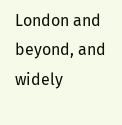London and beyond, and widely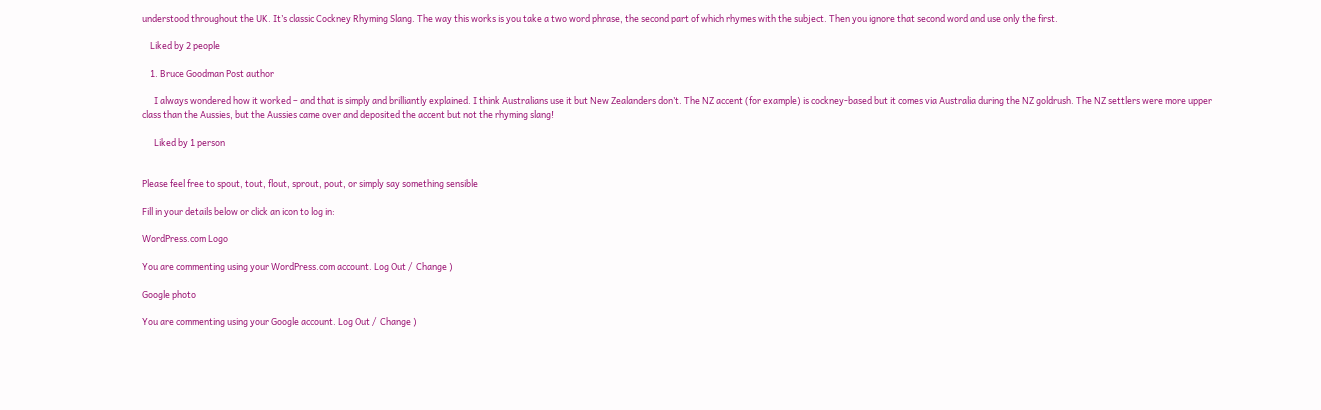understood throughout the UK. It’s classic Cockney Rhyming Slang. The way this works is you take a two word phrase, the second part of which rhymes with the subject. Then you ignore that second word and use only the first.

    Liked by 2 people

    1. Bruce Goodman Post author

      I always wondered how it worked – and that is simply and brilliantly explained. I think Australians use it but New Zealanders don’t. The NZ accent (for example) is cockney-based but it comes via Australia during the NZ goldrush. The NZ settlers were more upper class than the Aussies, but the Aussies came over and deposited the accent but not the rhyming slang!

      Liked by 1 person


Please feel free to spout, tout, flout, sprout, pout, or simply say something sensible

Fill in your details below or click an icon to log in:

WordPress.com Logo

You are commenting using your WordPress.com account. Log Out /  Change )

Google photo

You are commenting using your Google account. Log Out /  Change )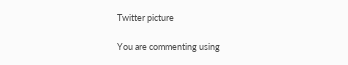Twitter picture

You are commenting using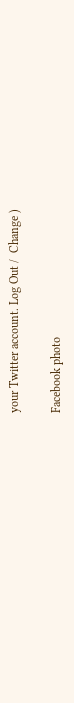your Twitter account. Log Out /  Change )

Facebook photo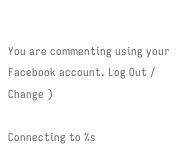You are commenting using your Facebook account. Log Out /  Change )

Connecting to %s